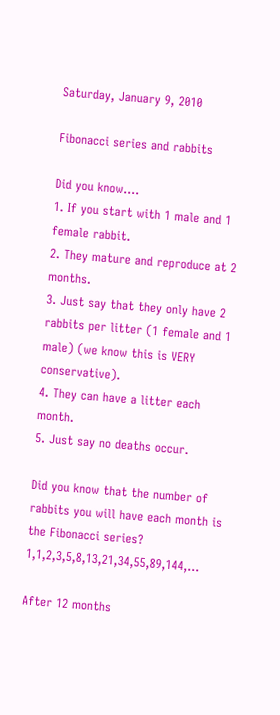Saturday, January 9, 2010

Fibonacci series and rabbits

Did you know....
1. If you start with 1 male and 1 female rabbit.
2. They mature and reproduce at 2 months.
3. Just say that they only have 2 rabbits per litter (1 female and 1 male) (we know this is VERY conservative).
4. They can have a litter each month.
5. Just say no deaths occur.

Did you know that the number of rabbits you will have each month is the Fibonacci series? 1,1,2,3,5,8,13,21,34,55,89,144,...

After 12 months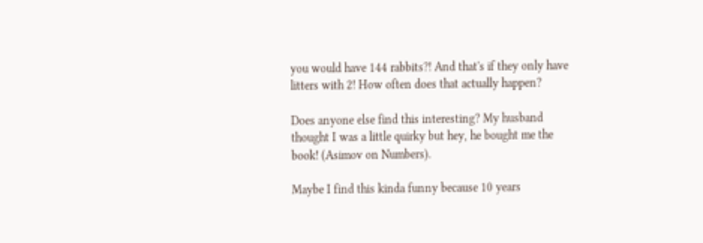you would have 144 rabbits?! And that's if they only have litters with 2! How often does that actually happen?

Does anyone else find this interesting? My husband thought I was a little quirky but hey, he bought me the book! (Asimov on Numbers).

Maybe I find this kinda funny because 10 years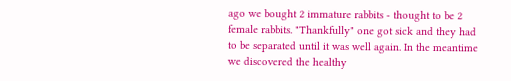ago we bought 2 immature rabbits - thought to be 2 female rabbits. "Thankfully" one got sick and they had to be separated until it was well again. In the meantime we discovered the healthy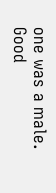one was a male. Good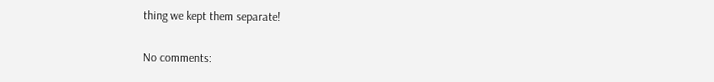thing we kept them separate!

No comments: